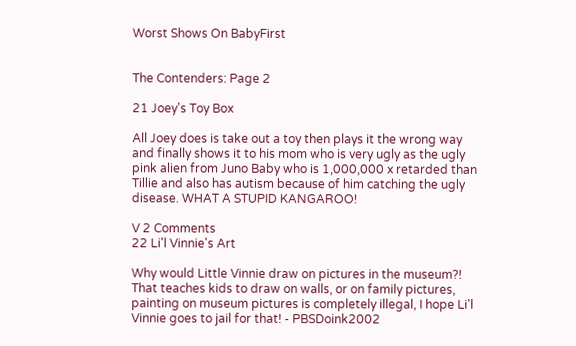Worst Shows On BabyFirst


The Contenders: Page 2

21 Joey's Toy Box

All Joey does is take out a toy then plays it the wrong way and finally shows it to his mom who is very ugly as the ugly pink alien from Juno Baby who is 1,000,000 x retarded than Tillie and also has autism because of him catching the ugly disease. WHAT A STUPID KANGAROO!

V 2 Comments
22 Li'l Vinnie's Art

Why would Little Vinnie draw on pictures in the museum?! That teaches kids to draw on walls, or on family pictures, painting on museum pictures is completely illegal, I hope Li'l Vinnie goes to jail for that! - PBSDoink2002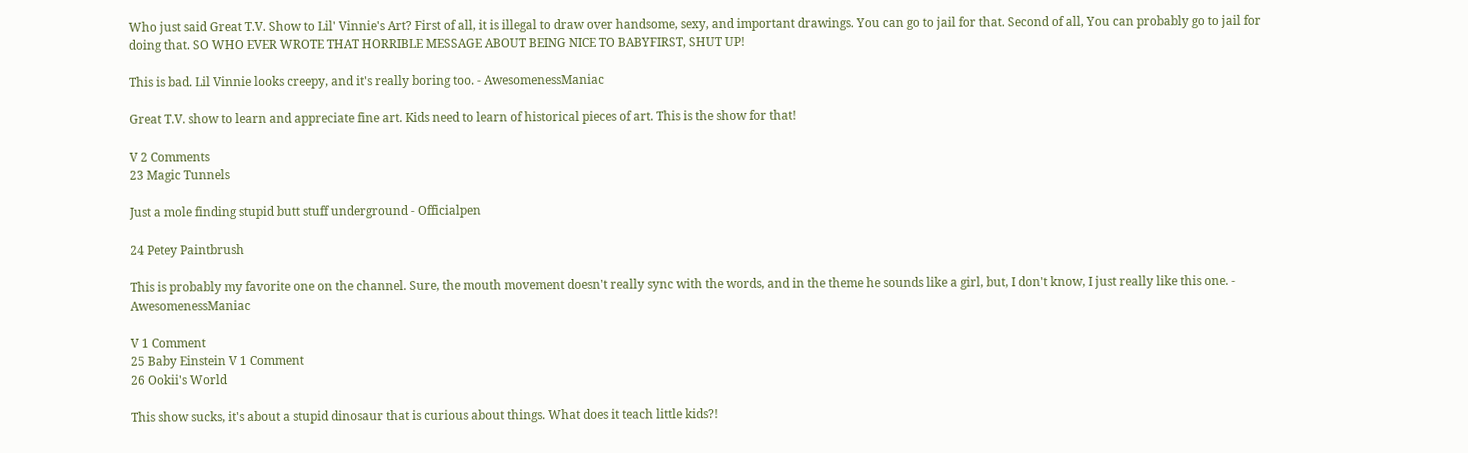Who just said Great T.V. Show to Lil' Vinnie's Art? First of all, it is illegal to draw over handsome, sexy, and important drawings. You can go to jail for that. Second of all, You can probably go to jail for doing that. SO WHO EVER WROTE THAT HORRIBLE MESSAGE ABOUT BEING NICE TO BABYFIRST, SHUT UP!

This is bad. Lil Vinnie looks creepy, and it's really boring too. - AwesomenessManiac

Great T.V. show to learn and appreciate fine art. Kids need to learn of historical pieces of art. This is the show for that!

V 2 Comments
23 Magic Tunnels

Just a mole finding stupid butt stuff underground - Officialpen

24 Petey Paintbrush

This is probably my favorite one on the channel. Sure, the mouth movement doesn't really sync with the words, and in the theme he sounds like a girl, but, I don't know, I just really like this one. - AwesomenessManiac

V 1 Comment
25 Baby Einstein V 1 Comment
26 Ookii's World

This show sucks, it's about a stupid dinosaur that is curious about things. What does it teach little kids?!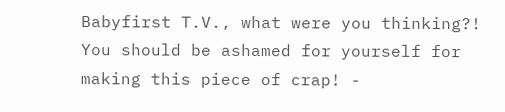Babyfirst T.V., what were you thinking?! You should be ashamed for yourself for making this piece of crap! -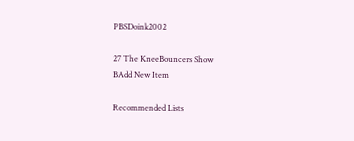PBSDoink2002

27 The KneeBouncers Show
BAdd New Item

Recommended Lists